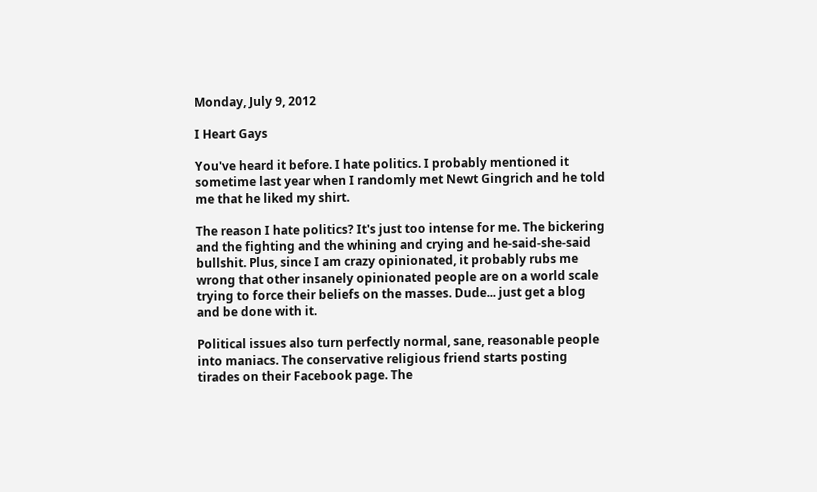Monday, July 9, 2012

I Heart Gays

You've heard it before. I hate politics. I probably mentioned it sometime last year when I randomly met Newt Gingrich and he told me that he liked my shirt.

The reason I hate politics? It's just too intense for me. The bickering and the fighting and the whining and crying and he-said-she-said bullshit. Plus, since I am crazy opinionated, it probably rubs me wrong that other insanely opinionated people are on a world scale trying to force their beliefs on the masses. Dude... just get a blog and be done with it.

Political issues also turn perfectly normal, sane, reasonable people into maniacs. The conservative religious friend starts posting tirades on their Facebook page. The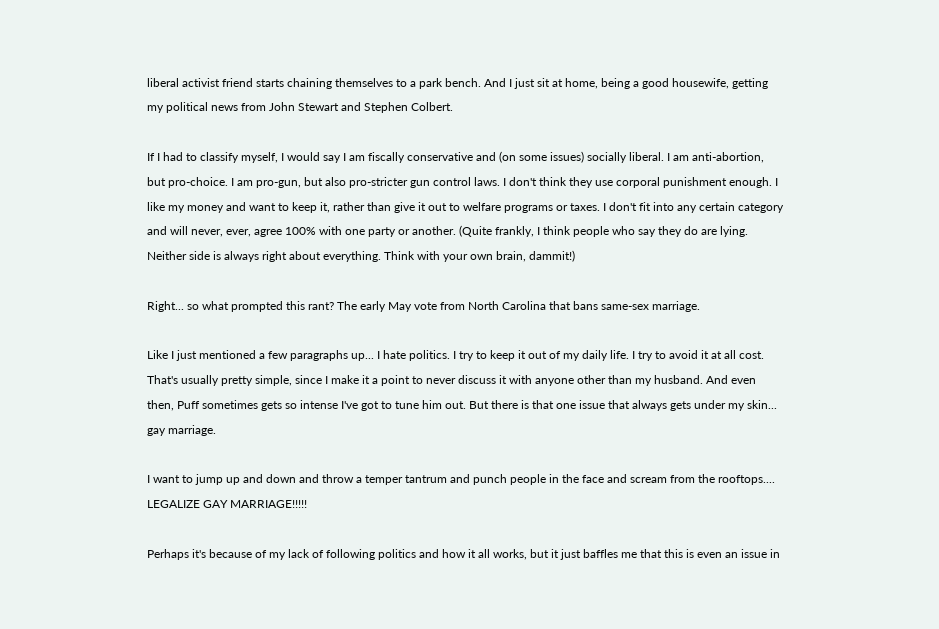liberal activist friend starts chaining themselves to a park bench. And I just sit at home, being a good housewife, getting my political news from John Stewart and Stephen Colbert.

If I had to classify myself, I would say I am fiscally conservative and (on some issues) socially liberal. I am anti-abortion, but pro-choice. I am pro-gun, but also pro-stricter gun control laws. I don't think they use corporal punishment enough. I like my money and want to keep it, rather than give it out to welfare programs or taxes. I don't fit into any certain category and will never, ever, agree 100% with one party or another. (Quite frankly, I think people who say they do are lying. Neither side is always right about everything. Think with your own brain, dammit!)

Right... so what prompted this rant? The early May vote from North Carolina that bans same-sex marriage.

Like I just mentioned a few paragraphs up... I hate politics. I try to keep it out of my daily life. I try to avoid it at all cost. That's usually pretty simple, since I make it a point to never discuss it with anyone other than my husband. And even then, Puff sometimes gets so intense I've got to tune him out. But there is that one issue that always gets under my skin... gay marriage.

I want to jump up and down and throw a temper tantrum and punch people in the face and scream from the rooftops.... LEGALIZE GAY MARRIAGE!!!!!

Perhaps it's because of my lack of following politics and how it all works, but it just baffles me that this is even an issue in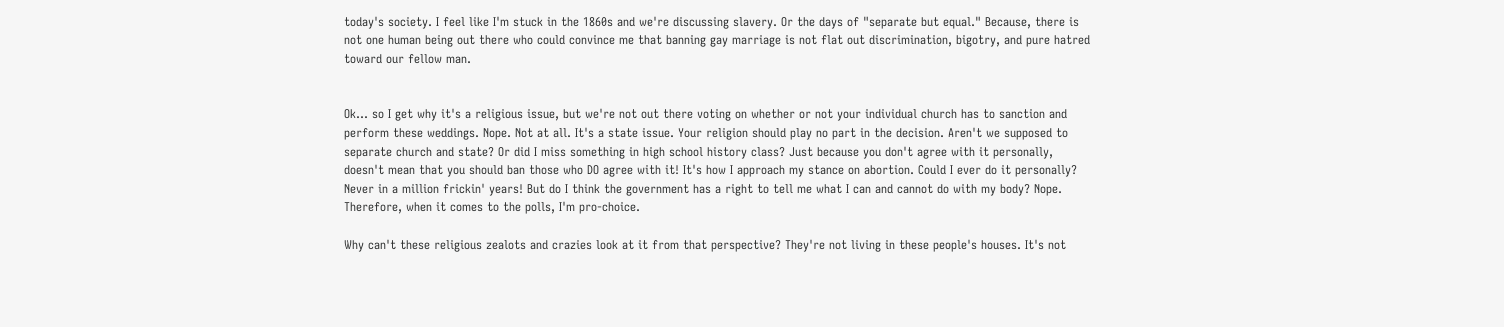today's society. I feel like I'm stuck in the 1860s and we're discussing slavery. Or the days of "separate but equal." Because, there is not one human being out there who could convince me that banning gay marriage is not flat out discrimination, bigotry, and pure hatred toward our fellow man.


Ok... so I get why it's a religious issue, but we're not out there voting on whether or not your individual church has to sanction and perform these weddings. Nope. Not at all. It's a state issue. Your religion should play no part in the decision. Aren't we supposed to separate church and state? Or did I miss something in high school history class? Just because you don't agree with it personally, doesn't mean that you should ban those who DO agree with it! It's how I approach my stance on abortion. Could I ever do it personally? Never in a million frickin' years! But do I think the government has a right to tell me what I can and cannot do with my body? Nope. Therefore, when it comes to the polls, I'm pro-choice.

Why can't these religious zealots and crazies look at it from that perspective? They're not living in these people's houses. It's not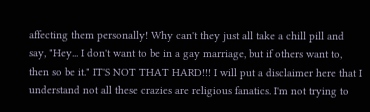affecting them personally! Why can't they just all take a chill pill and say, "Hey... I don't want to be in a gay marriage, but if others want to, then so be it." IT'S NOT THAT HARD!!! I will put a disclaimer here that I understand not all these crazies are religious fanatics. I'm not trying to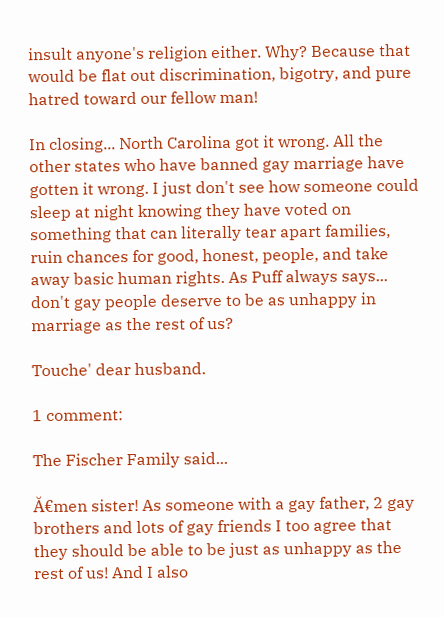insult anyone's religion either. Why? Because that would be flat out discrimination, bigotry, and pure hatred toward our fellow man!

In closing... North Carolina got it wrong. All the other states who have banned gay marriage have gotten it wrong. I just don't see how someone could sleep at night knowing they have voted on something that can literally tear apart families, ruin chances for good, honest, people, and take away basic human rights. As Puff always says... don't gay people deserve to be as unhappy in marriage as the rest of us?

Touche' dear husband.

1 comment:

The Fischer Family said...

Ă€men sister! As someone with a gay father, 2 gay brothers and lots of gay friends I too agree that they should be able to be just as unhappy as the rest of us! And I also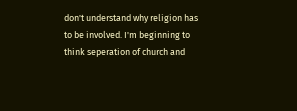don't understand why religion has to be involved. I'm beginning to think seperation of church and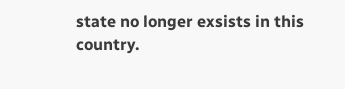state no longer exsists in this country.